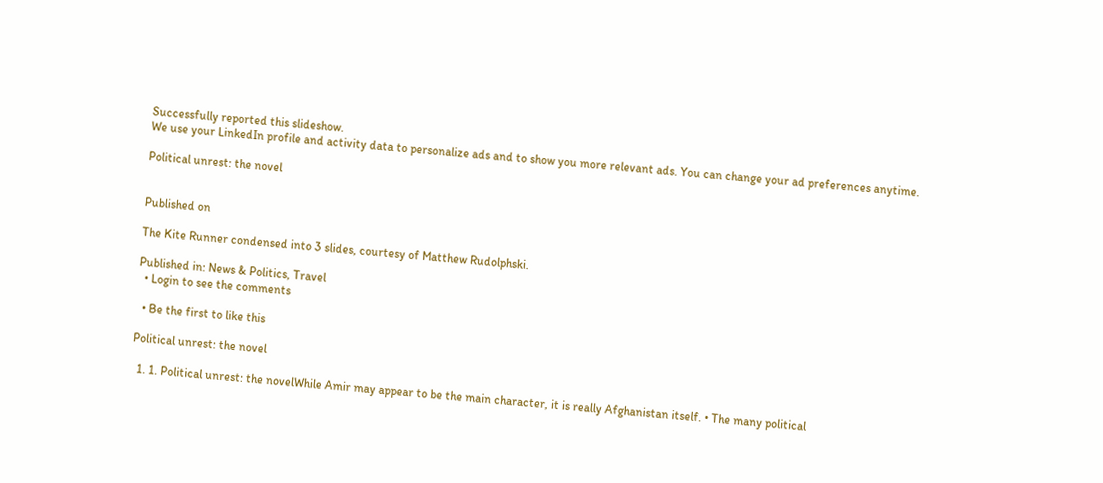Successfully reported this slideshow.
We use your LinkedIn profile and activity data to personalize ads and to show you more relevant ads. You can change your ad preferences anytime.

Political unrest: the novel


Published on

The Kite Runner condensed into 3 slides, courtesy of Matthew Rudolphski.

Published in: News & Politics, Travel
  • Login to see the comments

  • Be the first to like this

Political unrest: the novel

  1. 1. Political unrest: the novelWhile Amir may appear to be the main character, it is really Afghanistan itself. • The many political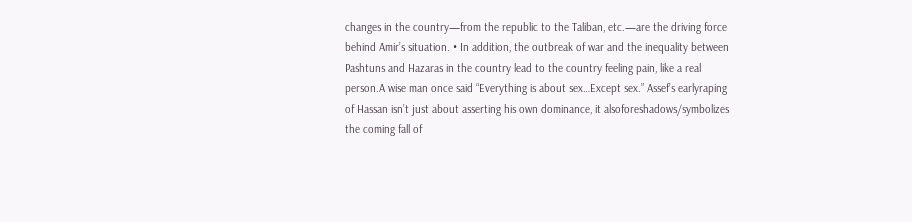changes in the country—from the republic to the Taliban, etc.—are the driving force behind Amir’s situation. • In addition, the outbreak of war and the inequality between Pashtuns and Hazaras in the country lead to the country feeling pain, like a real person.A wise man once said “Everything is about sex…Except sex.” Assef’s earlyraping of Hassan isn’t just about asserting his own dominance, it alsoforeshadows/symbolizes the coming fall of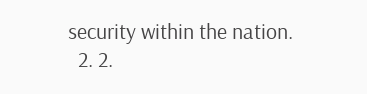security within the nation.
  2. 2.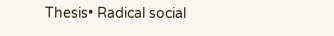Thesis• Radical social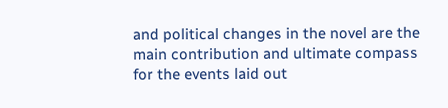and political changes in the novel are the main contribution and ultimate compass for the events laid out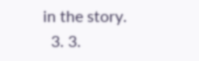in the story.
  3. 3.